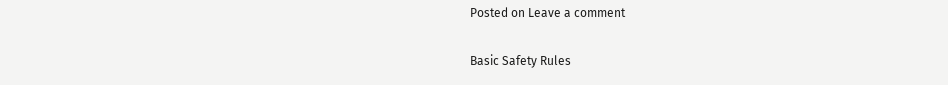Posted on Leave a comment

Basic Safety Rules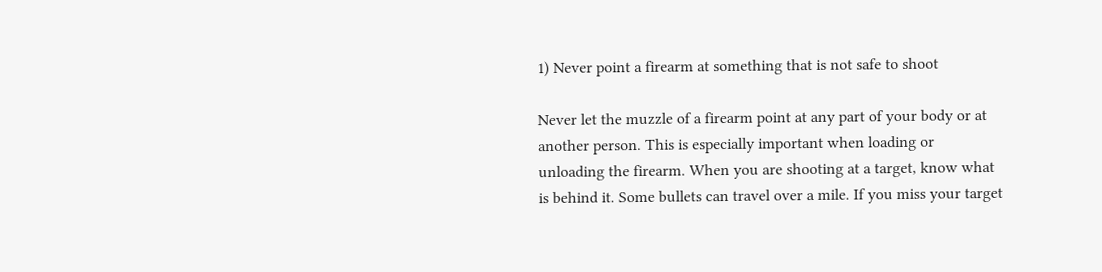1) Never point a firearm at something that is not safe to shoot

Never let the muzzle of a firearm point at any part of your body or at another person. This is especially important when loading or unloading the firearm. When you are shooting at a target, know what is behind it. Some bullets can travel over a mile. If you miss your target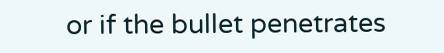or if the bullet penetrates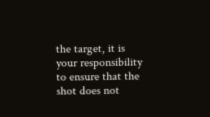the target, it is your responsibility to ensure that the shot does not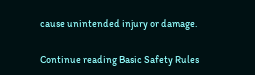cause unintended injury or damage.

Continue reading Basic Safety Rules